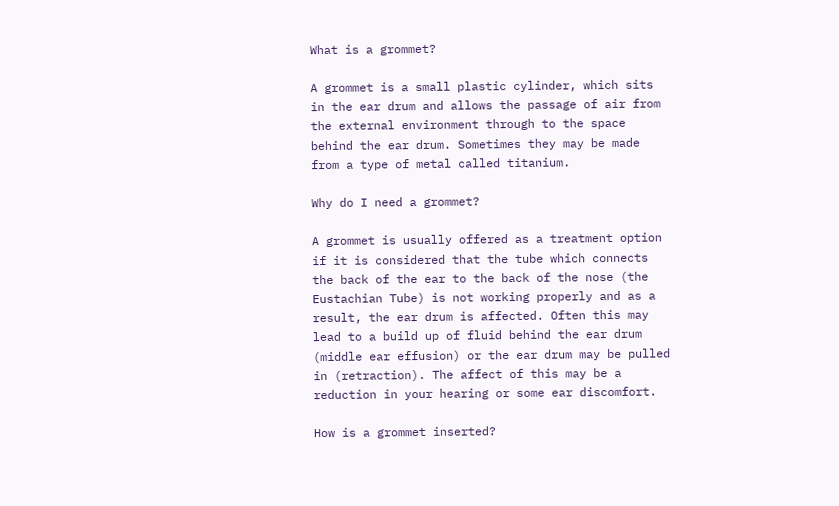What is a grommet?

A grommet is a small plastic cylinder, which sits in the ear drum and allows the passage of air from the external environment through to the space behind the ear drum. Sometimes they may be made from a type of metal called titanium.

Why do I need a grommet?

A grommet is usually offered as a treatment option if it is considered that the tube which connects the back of the ear to the back of the nose (the Eustachian Tube) is not working properly and as a result, the ear drum is affected. Often this may lead to a build up of fluid behind the ear drum (middle ear effusion) or the ear drum may be pulled in (retraction). The affect of this may be a reduction in your hearing or some ear discomfort.

How is a grommet inserted?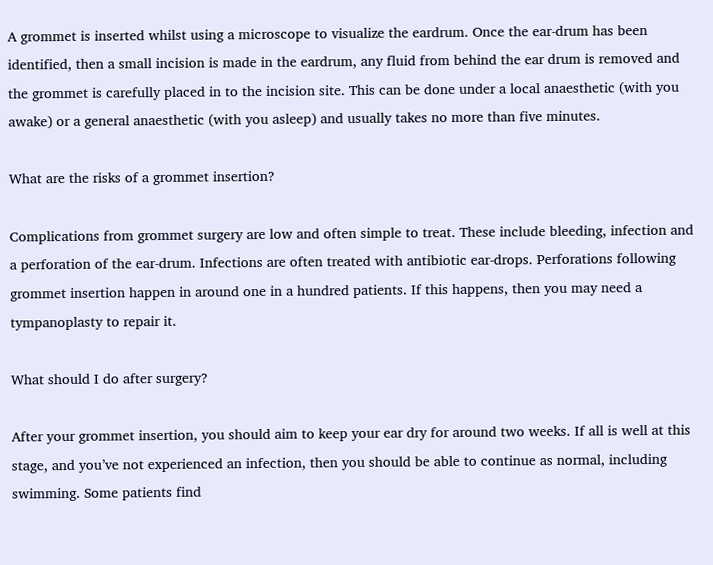A grommet is inserted whilst using a microscope to visualize the eardrum. Once the ear-drum has been identified, then a small incision is made in the eardrum, any fluid from behind the ear drum is removed and the grommet is carefully placed in to the incision site. This can be done under a local anaesthetic (with you awake) or a general anaesthetic (with you asleep) and usually takes no more than five minutes.

What are the risks of a grommet insertion?

Complications from grommet surgery are low and often simple to treat. These include bleeding, infection and a perforation of the ear-drum. Infections are often treated with antibiotic ear-drops. Perforations following grommet insertion happen in around one in a hundred patients. If this happens, then you may need a tympanoplasty to repair it.

What should I do after surgery?

After your grommet insertion, you should aim to keep your ear dry for around two weeks. If all is well at this stage, and you’ve not experienced an infection, then you should be able to continue as normal, including swimming. Some patients find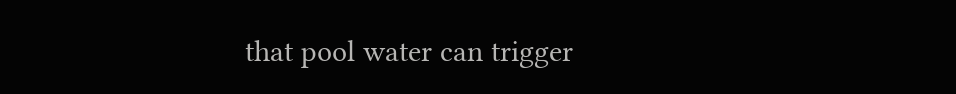that pool water can trigger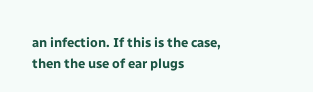an infection. If this is the case, then the use of ear plugs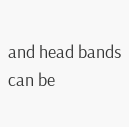and head bands can be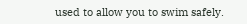used to allow you to swim safely.